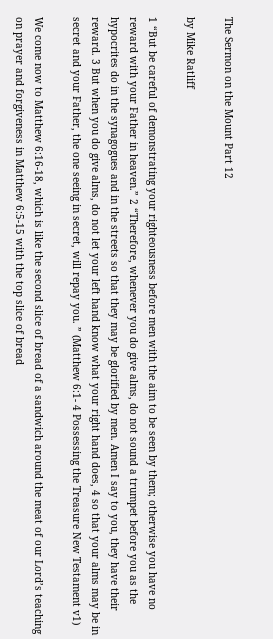The Sermon on the Mount Part 12

by Mike Ratliff

1 “But be careful of demonstrating your righteousness before men with the aim to be seen by them; otherwise you have no reward with your Father in heaven.” 2 “Therefore, whenever you do give alms, do not sound a trumpet before you as the hypocrites do in the synagogues and in the streets so that they may be glorified by men. Amen I say to you, they have their reward. 3 But when you do give alms, do not let your left hand know what your right hand does, 4 so that your alms may be in secret and your Father, the one seeing in secret, will repay you. ” (Matthew 6:1- 4 Possessing the Treasure New Testament v1)

We come now to Matthew 6:16-18, which is like the second slice of bread of a sandwich around the meat of our Lord’s teaching on prayer and forgiveness in Matthew 6:5-15 with the top slice of bread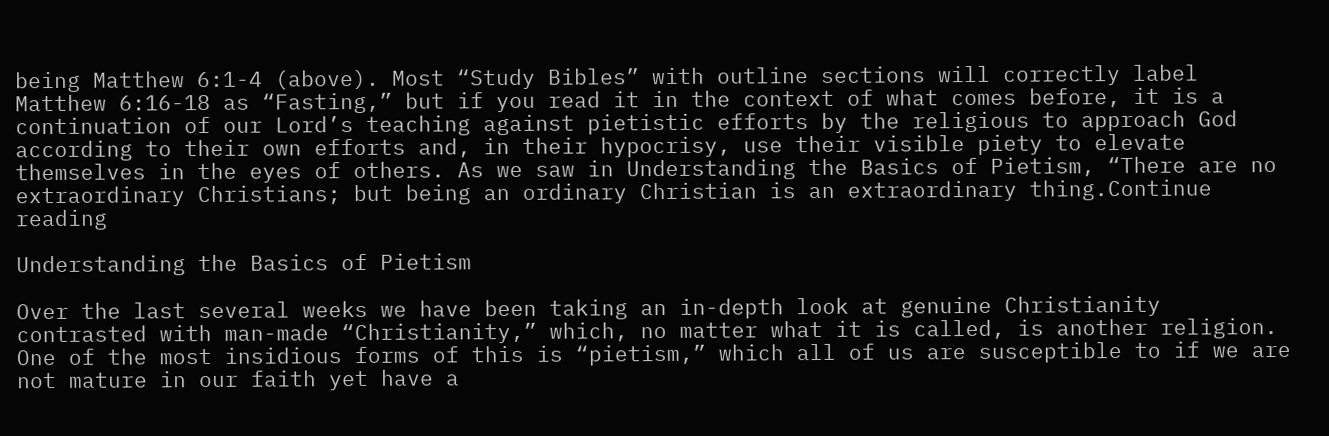being Matthew 6:1-4 (above). Most “Study Bibles” with outline sections will correctly label Matthew 6:16-18 as “Fasting,” but if you read it in the context of what comes before, it is a continuation of our Lord’s teaching against pietistic efforts by the religious to approach God according to their own efforts and, in their hypocrisy, use their visible piety to elevate themselves in the eyes of others. As we saw in Understanding the Basics of Pietism, “There are no extraordinary Christians; but being an ordinary Christian is an extraordinary thing.Continue reading

Understanding the Basics of Pietism

Over the last several weeks we have been taking an in-depth look at genuine Christianity contrasted with man-made “Christianity,” which, no matter what it is called, is another religion. One of the most insidious forms of this is “pietism,” which all of us are susceptible to if we are not mature in our faith yet have a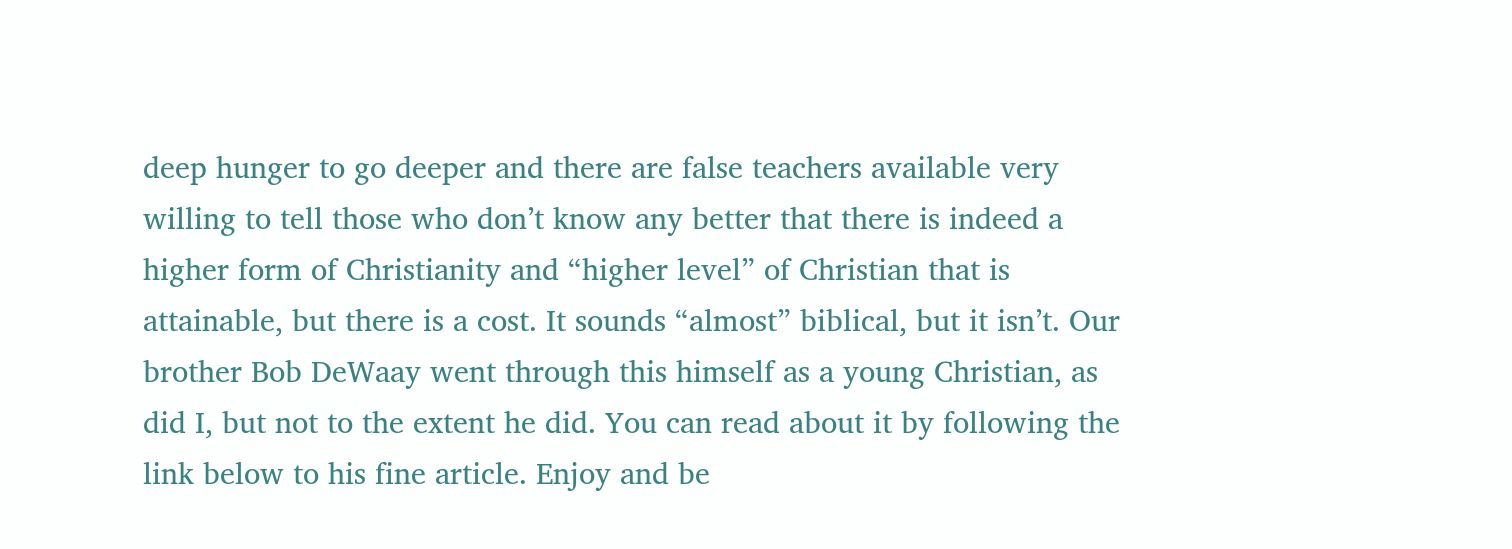deep hunger to go deeper and there are false teachers available very willing to tell those who don’t know any better that there is indeed a higher form of Christianity and “higher level” of Christian that is attainable, but there is a cost. It sounds “almost” biblical, but it isn’t. Our brother Bob DeWaay went through this himself as a young Christian, as did I, but not to the extent he did. You can read about it by following the link below to his fine article. Enjoy and be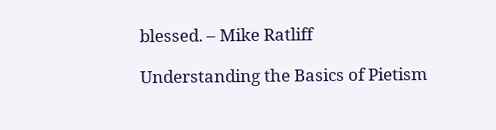blessed. – Mike Ratliff

Understanding the Basics of Pietism